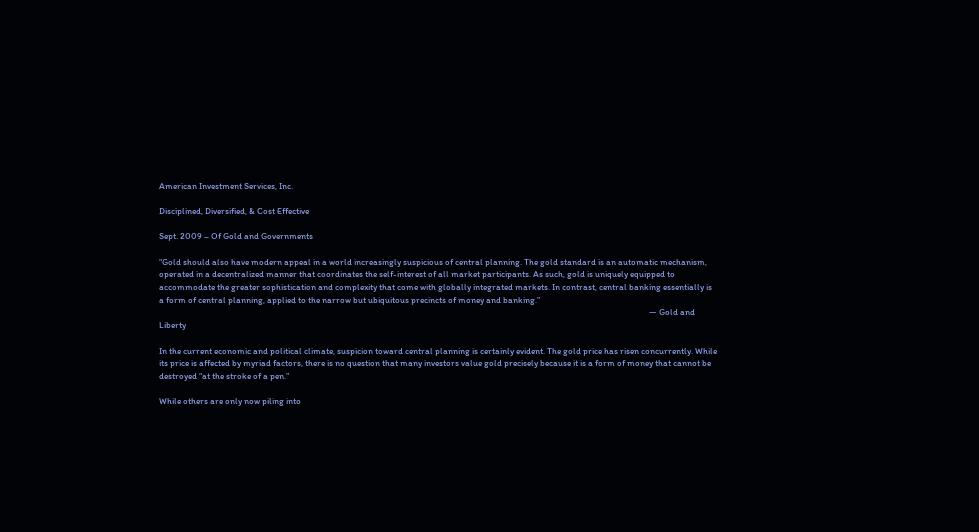American Investment Services, Inc.

Disciplined, Diversified, & Cost Effective

Sept. 2009 – Of Gold and Governments

“Gold should also have modern appeal in a world increasingly suspicious of central planning. The gold standard is an automatic mechanism, operated in a decentralized manner that coordinates the self-interest of all market participants. As such, gold is uniquely equipped to accommodate the greater sophistication and complexity that come with globally integrated markets. In contrast, central banking essentially is a form of central planning, applied to the narrow but ubiquitous precincts of money and banking.”
                                                                                                                                                                                                                                                     — Gold and Liberty

In the current economic and political climate, suspicion toward central planning is certainly evident. The gold price has risen concurrently. While its price is affected by myriad factors, there is no question that many investors value gold precisely because it is a form of money that cannot be destroyed “at the stroke of a pen.”

While others are only now piling into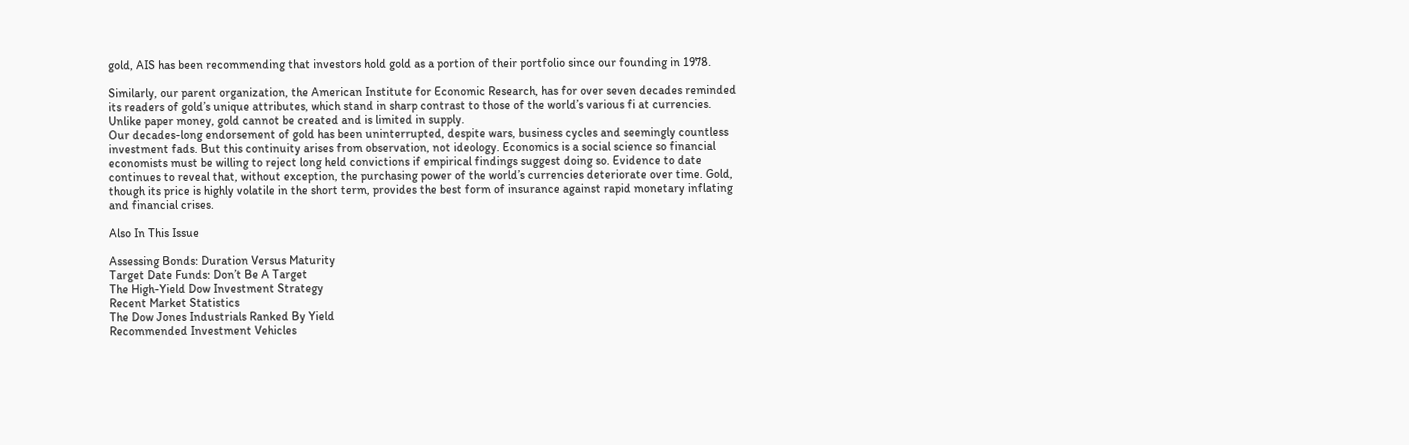gold, AIS has been recommending that investors hold gold as a portion of their portfolio since our founding in 1978.

Similarly, our parent organization, the American Institute for Economic Research, has for over seven decades reminded its readers of gold’s unique attributes, which stand in sharp contrast to those of the world’s various fi at currencies. Unlike paper money, gold cannot be created and is limited in supply.
Our decades-long endorsement of gold has been uninterrupted, despite wars, business cycles and seemingly countless investment fads. But this continuity arises from observation, not ideology. Economics is a social science so financial economists must be willing to reject long held convictions if empirical findings suggest doing so. Evidence to date continues to reveal that, without exception, the purchasing power of the world’s currencies deteriorate over time. Gold, though its price is highly volatile in the short term, provides the best form of insurance against rapid monetary inflating and financial crises.

Also In This Issue

Assessing Bonds: Duration Versus Maturity
Target Date Funds: Don’t Be A Target
The High-Yield Dow Investment Strategy
Recent Market Statistics
The Dow Jones Industrials Ranked By Yield
Recommended Investment Vehicles